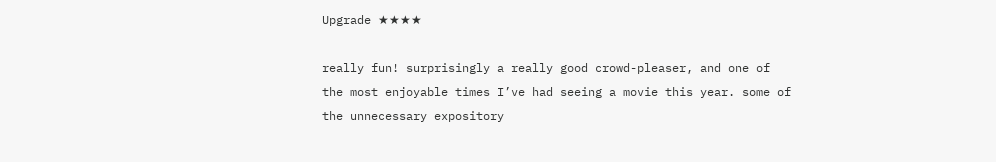Upgrade ★★★★

really fun! surprisingly a really good crowd-pleaser, and one of the most enjoyable times I’ve had seeing a movie this year. some of the unnecessary expository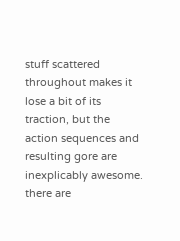stuff scattered throughout makes it lose a bit of its traction, but the action sequences and resulting gore are inexplicably awesome. there are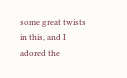some great twists in this, and I adored the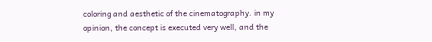coloring and aesthetic of the cinematography. in my opinion, the concept is executed very well, and the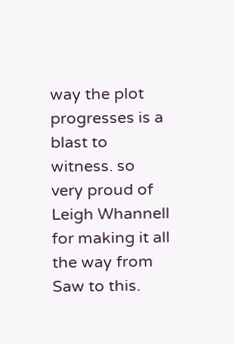way the plot progresses is a blast to witness. so very proud of Leigh Whannell for making it all the way from Saw to this.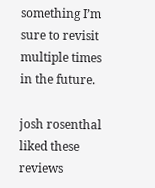something I’m sure to revisit multiple times in the future.

josh rosenthal liked these reviews